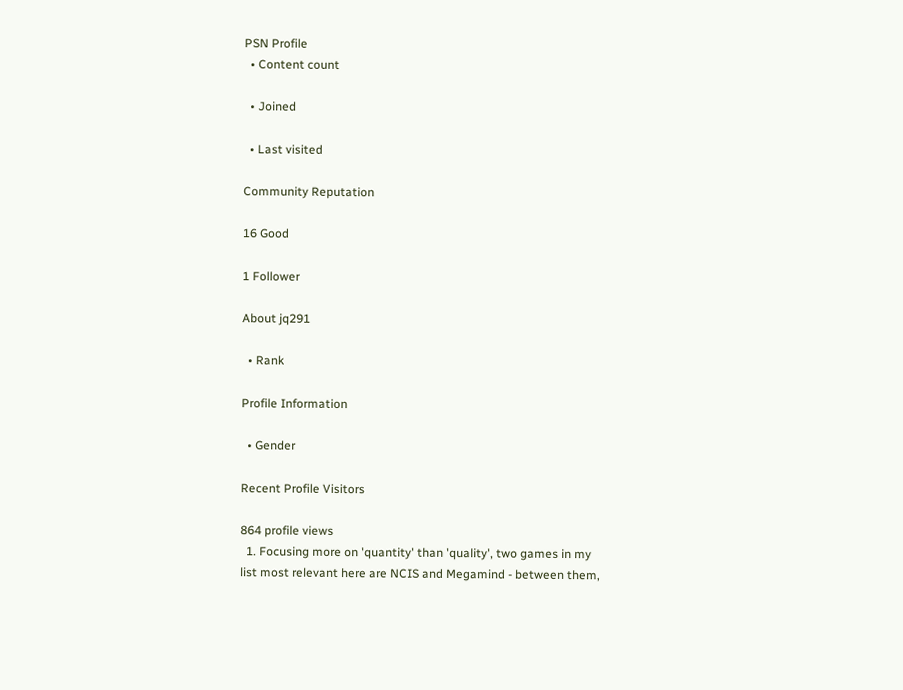PSN Profile
  • Content count

  • Joined

  • Last visited

Community Reputation

16 Good

1 Follower

About jq291

  • Rank

Profile Information

  • Gender

Recent Profile Visitors

864 profile views
  1. Focusing more on 'quantity' than 'quality', two games in my list most relevant here are NCIS and Megamind - between them,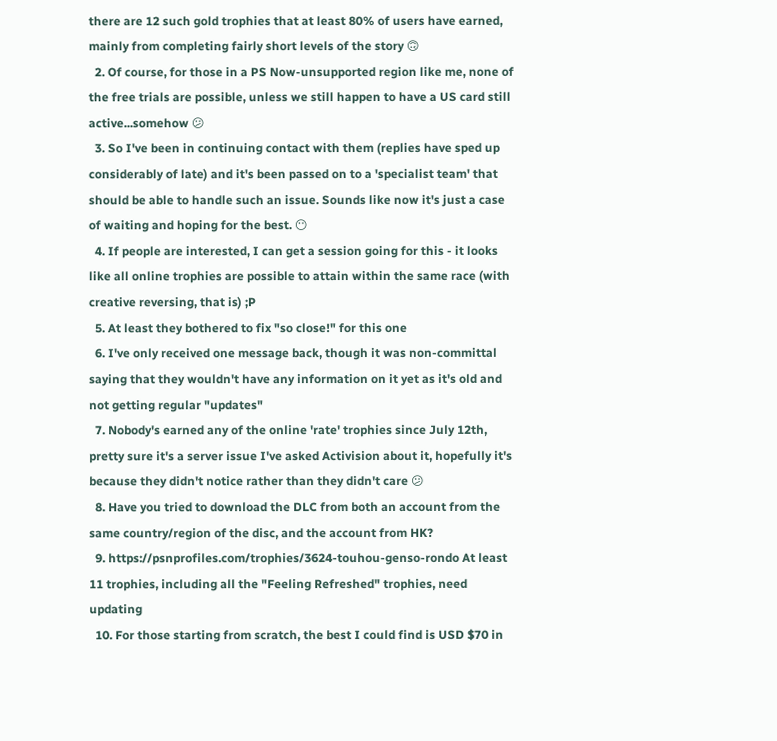there are 12 such gold trophies that at least 80% of users have earned, mainly from completing fairly short levels of the story 🙃
  2. Of course, for those in a PS Now-unsupported region like me, none of the free trials are possible, unless we still happen to have a US card still active...somehow 😕
  3. So I've been in continuing contact with them (replies have sped up considerably of late) and it's been passed on to a 'specialist team' that should be able to handle such an issue. Sounds like now it's just a case of waiting and hoping for the best. 😶
  4. If people are interested, I can get a session going for this - it looks like all online trophies are possible to attain within the same race (with creative reversing, that is) ;P
  5. At least they bothered to fix "so close!" for this one
  6. I've only received one message back, though it was non-committal saying that they wouldn't have any information on it yet as it's old and not getting regular "updates"
  7. Nobody's earned any of the online 'rate' trophies since July 12th, pretty sure it's a server issue I've asked Activision about it, hopefully it's because they didn't notice rather than they didn't care 😕
  8. Have you tried to download the DLC from both an account from the same country/region of the disc, and the account from HK?
  9. https://psnprofiles.com/trophies/3624-touhou-genso-rondo At least 11 trophies, including all the "Feeling Refreshed" trophies, need updating
  10. For those starting from scratch, the best I could find is USD $70 in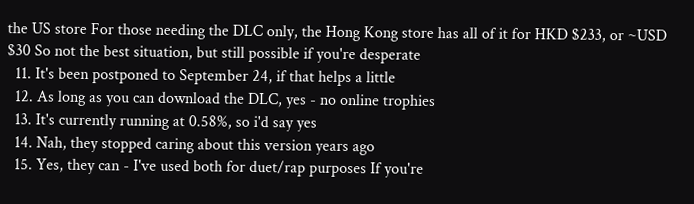the US store For those needing the DLC only, the Hong Kong store has all of it for HKD $233, or ~USD $30 So not the best situation, but still possible if you're desperate
  11. It's been postponed to September 24, if that helps a little
  12. As long as you can download the DLC, yes - no online trophies
  13. It's currently running at 0.58%, so i'd say yes
  14. Nah, they stopped caring about this version years ago
  15. Yes, they can - I've used both for duet/rap purposes If you're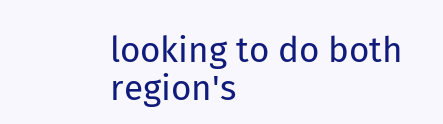looking to do both region's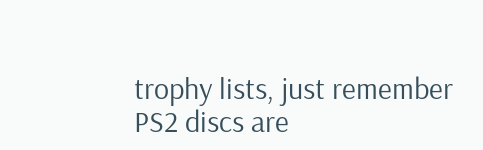trophy lists, just remember PS2 discs are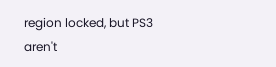region locked, but PS3 aren't